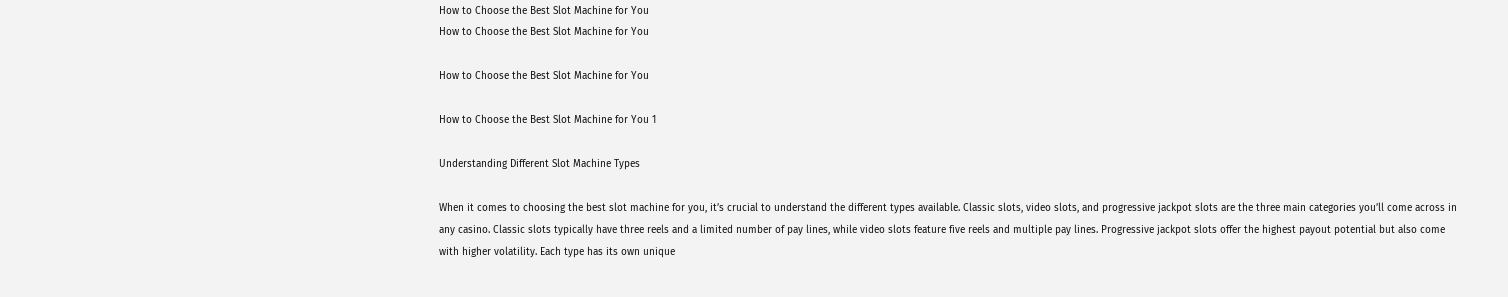How to Choose the Best Slot Machine for You
How to Choose the Best Slot Machine for You

How to Choose the Best Slot Machine for You

How to Choose the Best Slot Machine for You 1

Understanding Different Slot Machine Types

When it comes to choosing the best slot machine for you, it’s crucial to understand the different types available. Classic slots, video slots, and progressive jackpot slots are the three main categories you’ll come across in any casino. Classic slots typically have three reels and a limited number of pay lines, while video slots feature five reels and multiple pay lines. Progressive jackpot slots offer the highest payout potential but also come with higher volatility. Each type has its own unique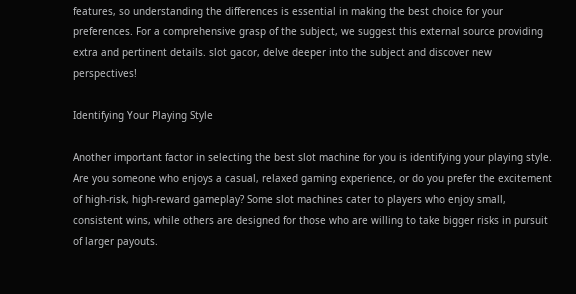features, so understanding the differences is essential in making the best choice for your preferences. For a comprehensive grasp of the subject, we suggest this external source providing extra and pertinent details. slot gacor, delve deeper into the subject and discover new perspectives!

Identifying Your Playing Style

Another important factor in selecting the best slot machine for you is identifying your playing style. Are you someone who enjoys a casual, relaxed gaming experience, or do you prefer the excitement of high-risk, high-reward gameplay? Some slot machines cater to players who enjoy small, consistent wins, while others are designed for those who are willing to take bigger risks in pursuit of larger payouts.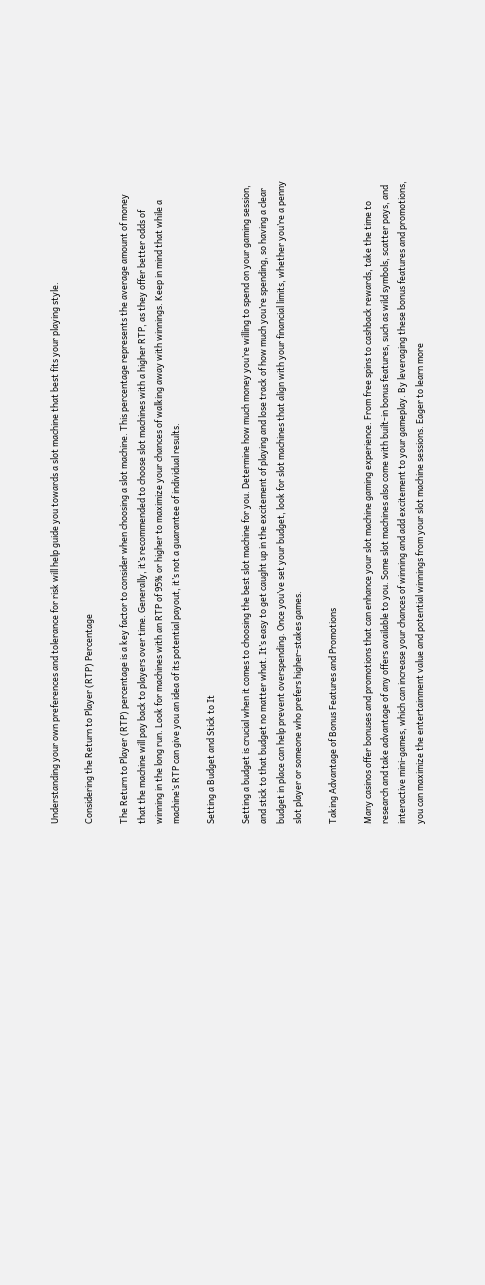Understanding your own preferences and tolerance for risk will help guide you towards a slot machine that best fits your playing style.

Considering the Return to Player (RTP) Percentage

The Return to Player (RTP) percentage is a key factor to consider when choosing a slot machine. This percentage represents the average amount of money that the machine will pay back to players over time. Generally, it’s recommended to choose slot machines with a higher RTP, as they offer better odds of winning in the long run. Look for machines with an RTP of 95% or higher to maximize your chances of walking away with winnings. Keep in mind that while a machine’s RTP can give you an idea of its potential payout, it’s not a guarantee of individual results.

Setting a Budget and Stick to It

Setting a budget is crucial when it comes to choosing the best slot machine for you. Determine how much money you’re willing to spend on your gaming session, and stick to that budget no matter what. It’s easy to get caught up in the excitement of playing and lose track of how much you’re spending, so having a clear budget in place can help prevent overspending. Once you’ve set your budget, look for slot machines that align with your financial limits, whether you’re a penny slot player or someone who prefers higher-stakes games.

Taking Advantage of Bonus Features and Promotions

Many casinos offer bonuses and promotions that can enhance your slot machine gaming experience. From free spins to cashback rewards, take the time to research and take advantage of any offers available to you. Some slot machines also come with built-in bonus features, such as wild symbols, scatter pays, and interactive mini-games, which can increase your chances of winning and add excitement to your gameplay. By leveraging these bonus features and promotions, you can maximize the entertainment value and potential winnings from your slot machine sessions. Eager to learn more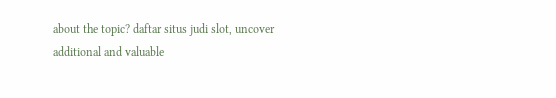about the topic? daftar situs judi slot, uncover additional and valuable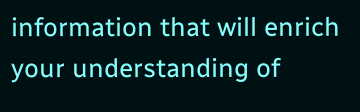information that will enrich your understanding of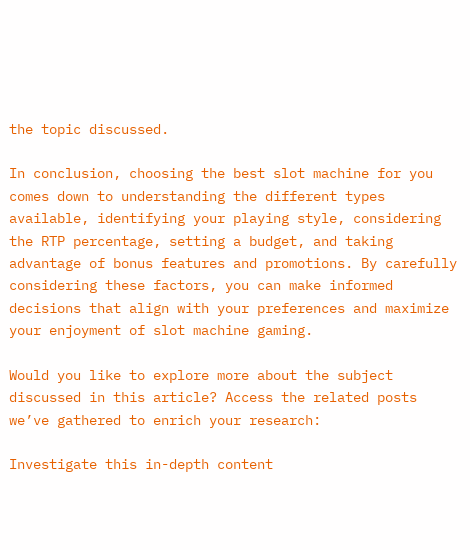the topic discussed.

In conclusion, choosing the best slot machine for you comes down to understanding the different types available, identifying your playing style, considering the RTP percentage, setting a budget, and taking advantage of bonus features and promotions. By carefully considering these factors, you can make informed decisions that align with your preferences and maximize your enjoyment of slot machine gaming.

Would you like to explore more about the subject discussed in this article? Access the related posts we’ve gathered to enrich your research:

Investigate this in-depth content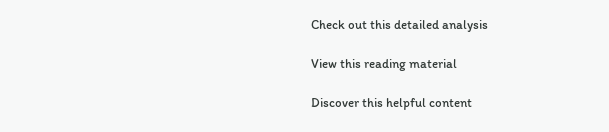Check out this detailed analysis

View this reading material

Discover this helpful content